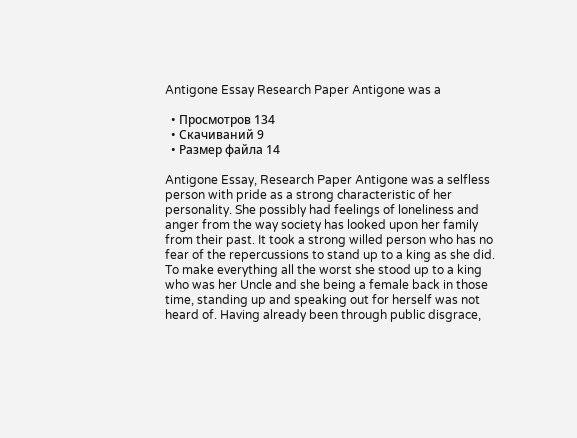Antigone Essay Research Paper Antigone was a

  • Просмотров 134
  • Скачиваний 9
  • Размер файла 14

Antigone Essay, Research Paper Antigone was a selfless person with pride as a strong characteristic of her personality. She possibly had feelings of loneliness and anger from the way society has looked upon her family from their past. It took a strong willed person who has no fear of the repercussions to stand up to a king as she did. To make everything all the worst she stood up to a king who was her Uncle and she being a female back in those time, standing up and speaking out for herself was not heard of. Having already been through public disgrace,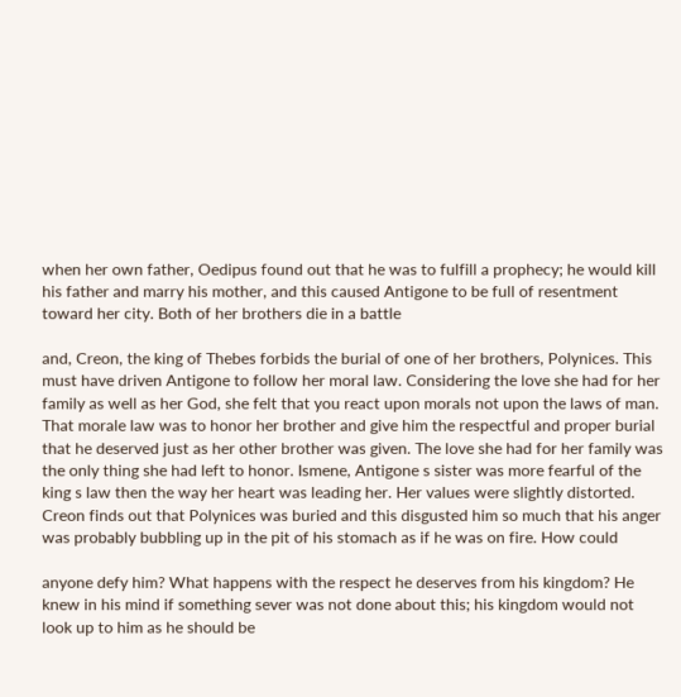when her own father, Oedipus found out that he was to fulfill a prophecy; he would kill his father and marry his mother, and this caused Antigone to be full of resentment toward her city. Both of her brothers die in a battle

and, Creon, the king of Thebes forbids the burial of one of her brothers, Polynices. This must have driven Antigone to follow her moral law. Considering the love she had for her family as well as her God, she felt that you react upon morals not upon the laws of man. That morale law was to honor her brother and give him the respectful and proper burial that he deserved just as her other brother was given. The love she had for her family was the only thing she had left to honor. Ismene, Antigone s sister was more fearful of the king s law then the way her heart was leading her. Her values were slightly distorted. Creon finds out that Polynices was buried and this disgusted him so much that his anger was probably bubbling up in the pit of his stomach as if he was on fire. How could

anyone defy him? What happens with the respect he deserves from his kingdom? He knew in his mind if something sever was not done about this; his kingdom would not look up to him as he should be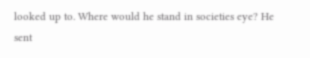looked up to. Where would he stand in societies eye? He sent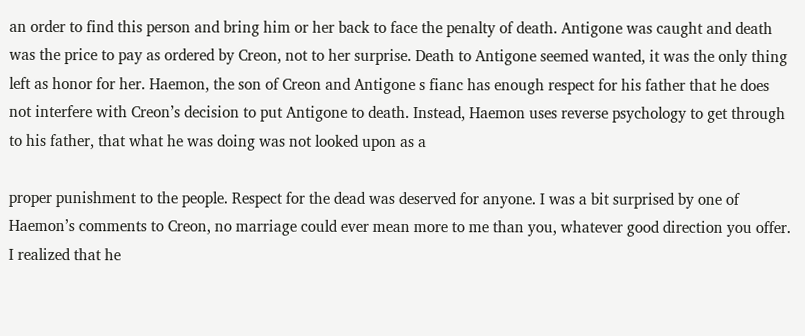an order to find this person and bring him or her back to face the penalty of death. Antigone was caught and death was the price to pay as ordered by Creon, not to her surprise. Death to Antigone seemed wanted, it was the only thing left as honor for her. Haemon, the son of Creon and Antigone s fianc has enough respect for his father that he does not interfere with Creon’s decision to put Antigone to death. Instead, Haemon uses reverse psychology to get through to his father, that what he was doing was not looked upon as a

proper punishment to the people. Respect for the dead was deserved for anyone. I was a bit surprised by one of Haemon’s comments to Creon, no marriage could ever mean more to me than you, whatever good direction you offer. I realized that he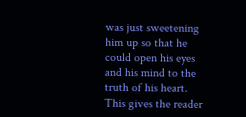was just sweetening him up so that he could open his eyes and his mind to the truth of his heart. This gives the reader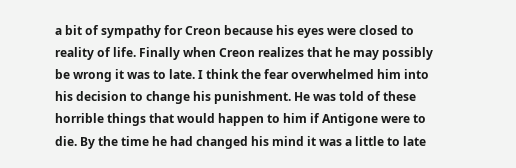a bit of sympathy for Creon because his eyes were closed to reality of life. Finally when Creon realizes that he may possibly be wrong it was to late. I think the fear overwhelmed him into his decision to change his punishment. He was told of these horrible things that would happen to him if Antigone were to die. By the time he had changed his mind it was a little to late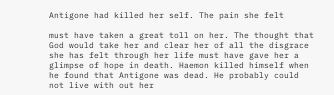Antigone had killed her self. The pain she felt

must have taken a great toll on her. The thought that God would take her and clear her of all the disgrace she has felt through her life must have gave her a glimpse of hope in death. Haemon killed himself when he found that Antigone was dead. He probably could not live with out her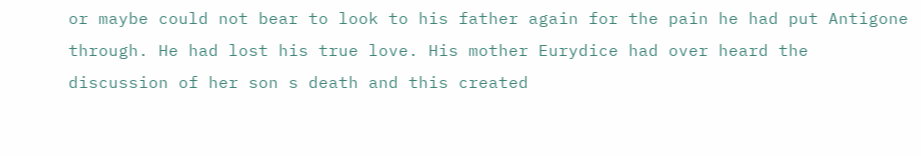or maybe could not bear to look to his father again for the pain he had put Antigone through. He had lost his true love. His mother Eurydice had over heard the discussion of her son s death and this created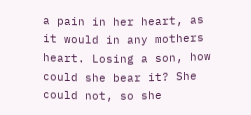a pain in her heart, as it would in any mothers heart. Losing a son, how could she bear it? She could not, so she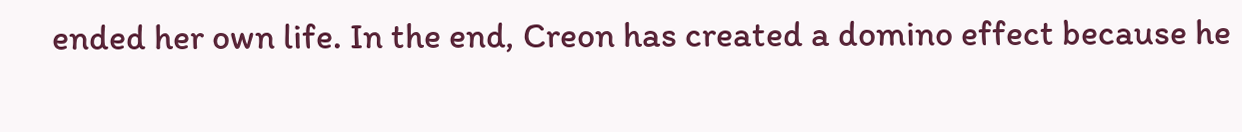ended her own life. In the end, Creon has created a domino effect because he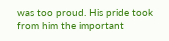was too proud. His pride took from him the important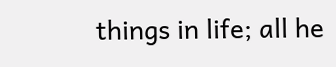things in life; all he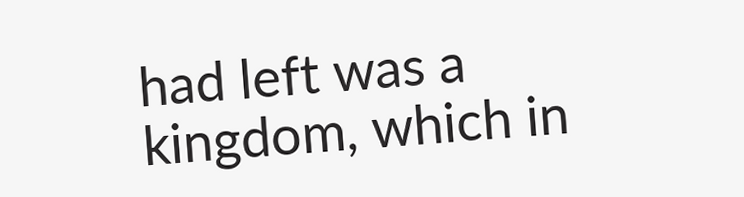had left was a kingdom, which in